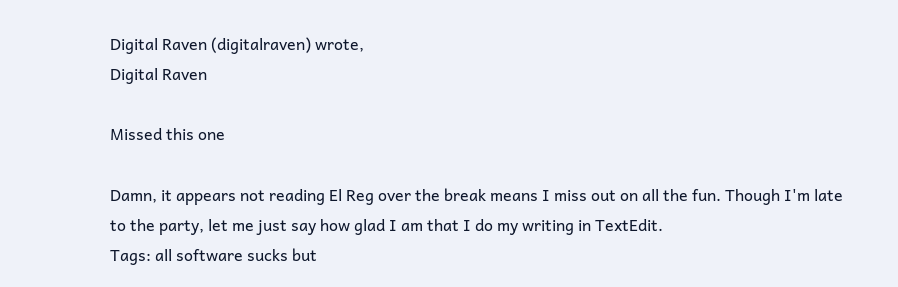Digital Raven (digitalraven) wrote,
Digital Raven

Missed this one

Damn, it appears not reading El Reg over the break means I miss out on all the fun. Though I'm late to the party, let me just say how glad I am that I do my writing in TextEdit.
Tags: all software sucks but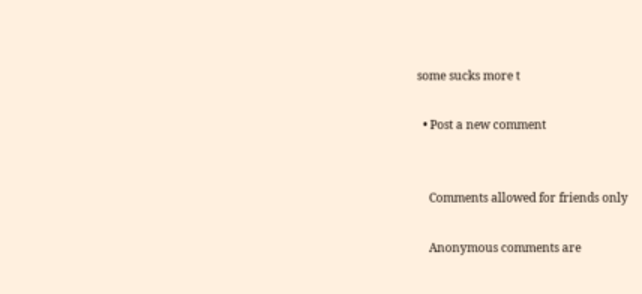some sucks more t

  • Post a new comment


    Comments allowed for friends only

    Anonymous comments are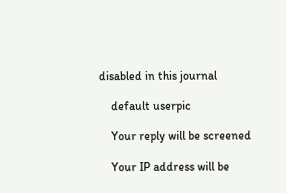disabled in this journal

    default userpic

    Your reply will be screened

    Your IP address will be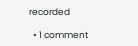recorded

  • 1 comment